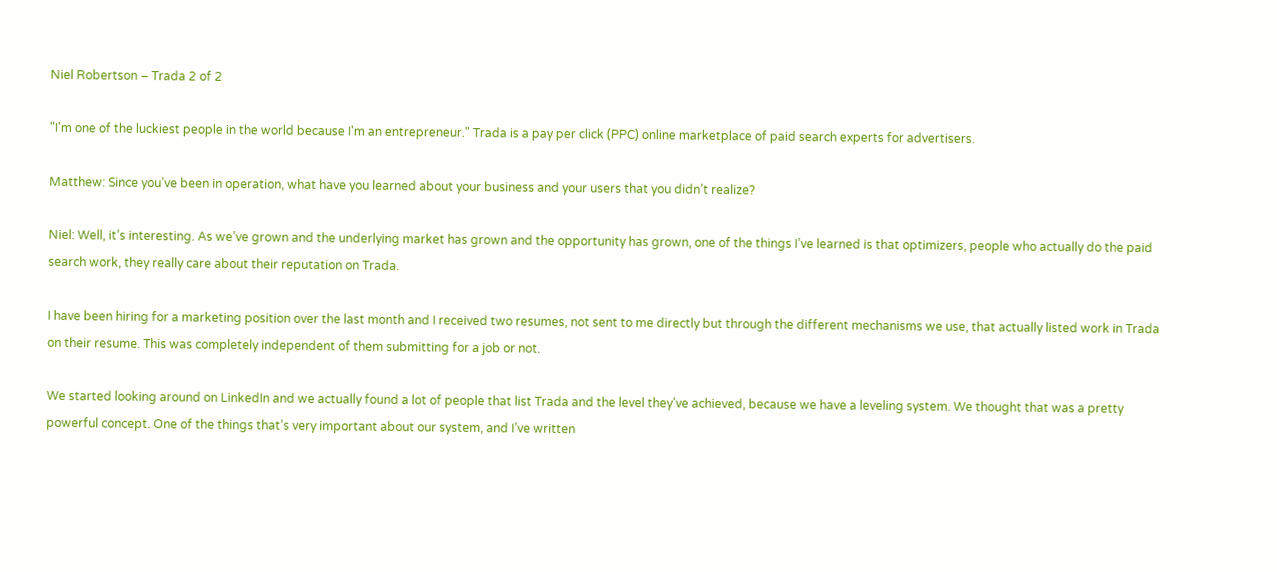Niel Robertson – Trada 2 of 2

"I'm one of the luckiest people in the world because I'm an entrepreneur." Trada is a pay per click (PPC) online marketplace of paid search experts for advertisers.

Matthew: Since you’ve been in operation, what have you learned about your business and your users that you didn’t realize?

Niel: Well, it’s interesting. As we’ve grown and the underlying market has grown and the opportunity has grown, one of the things I’ve learned is that optimizers, people who actually do the paid search work, they really care about their reputation on Trada.

I have been hiring for a marketing position over the last month and I received two resumes, not sent to me directly but through the different mechanisms we use, that actually listed work in Trada on their resume. This was completely independent of them submitting for a job or not.

We started looking around on LinkedIn and we actually found a lot of people that list Trada and the level they’ve achieved, because we have a leveling system. We thought that was a pretty powerful concept. One of the things that’s very important about our system, and I’ve written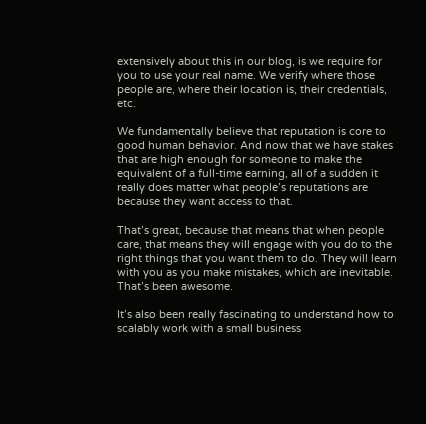extensively about this in our blog, is we require for you to use your real name. We verify where those people are, where their location is, their credentials, etc.

We fundamentally believe that reputation is core to good human behavior. And now that we have stakes that are high enough for someone to make the equivalent of a full-time earning, all of a sudden it really does matter what people’s reputations are because they want access to that.

That’s great, because that means that when people care, that means they will engage with you do to the right things that you want them to do. They will learn with you as you make mistakes, which are inevitable. That’s been awesome.

It’s also been really fascinating to understand how to scalably work with a small business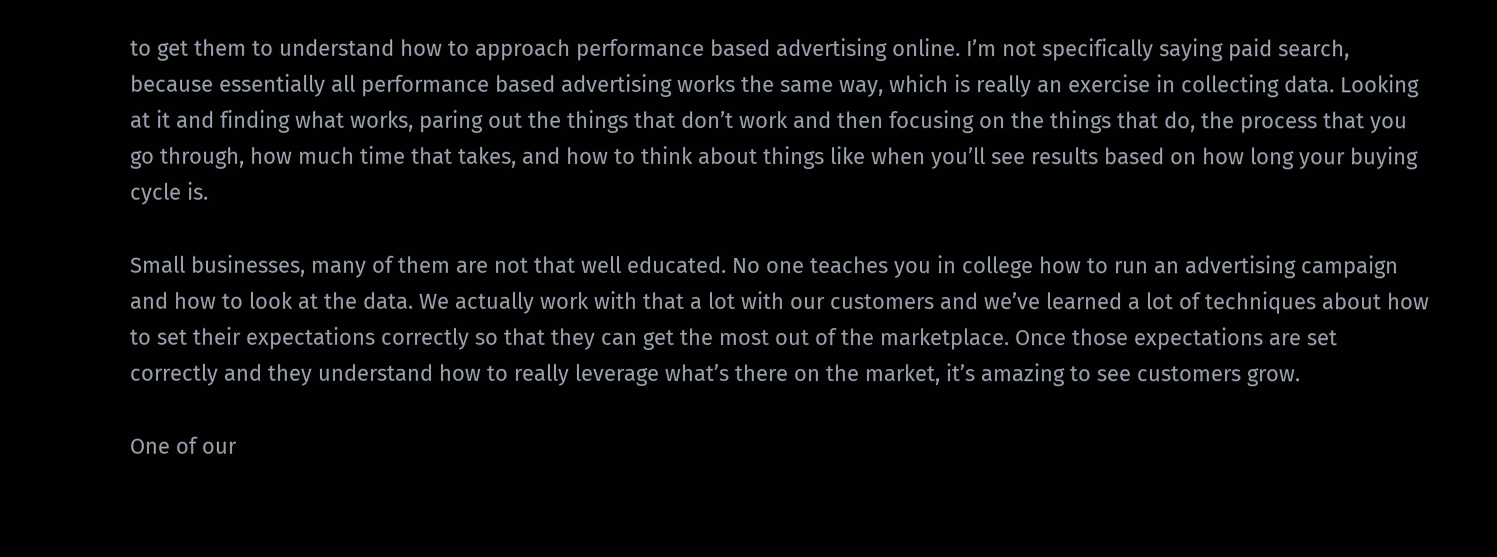to get them to understand how to approach performance based advertising online. I’m not specifically saying paid search, because essentially all performance based advertising works the same way, which is really an exercise in collecting data. Looking at it and finding what works, paring out the things that don’t work and then focusing on the things that do, the process that you go through, how much time that takes, and how to think about things like when you’ll see results based on how long your buying cycle is.

Small businesses, many of them are not that well educated. No one teaches you in college how to run an advertising campaign and how to look at the data. We actually work with that a lot with our customers and we’ve learned a lot of techniques about how to set their expectations correctly so that they can get the most out of the marketplace. Once those expectations are set correctly and they understand how to really leverage what’s there on the market, it’s amazing to see customers grow.

One of our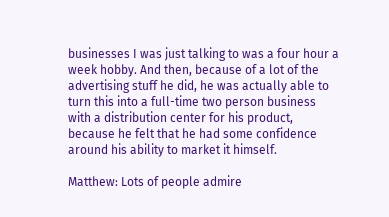businesses I was just talking to was a four hour a week hobby. And then, because of a lot of the advertising stuff he did, he was actually able to turn this into a full-time two person business with a distribution center for his product, because he felt that he had some confidence around his ability to market it himself.

Matthew: Lots of people admire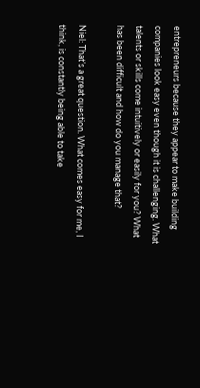entrepreneurs because they appear to make building companies look easy even though it is challenging. What talents or skills come intuitively or easily for you? What has been difficult and how do you manage that?

Niel: That’s a great question. What comes easy for me, I think, is constantly being able to take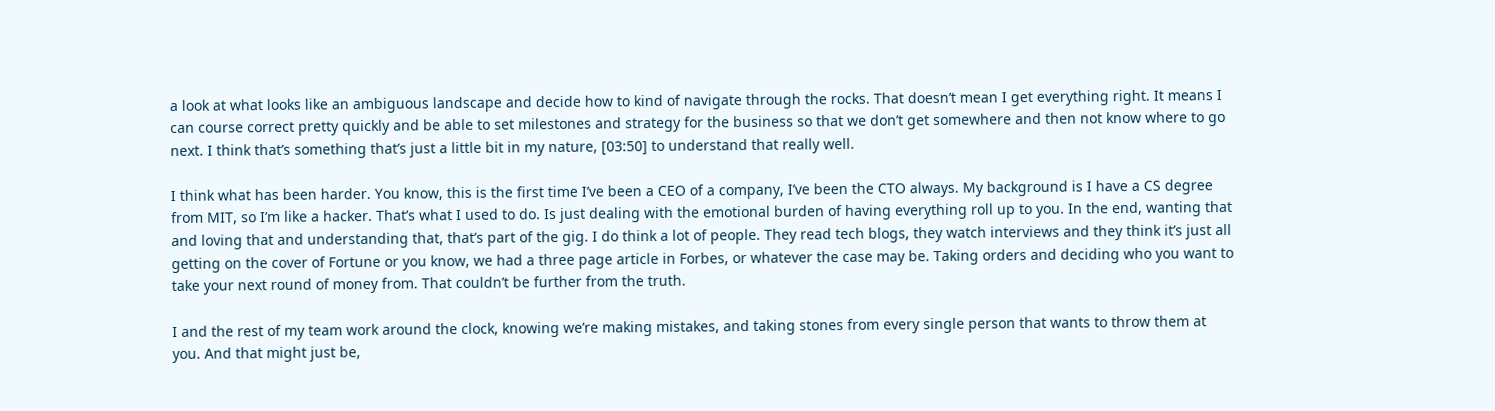a look at what looks like an ambiguous landscape and decide how to kind of navigate through the rocks. That doesn’t mean I get everything right. It means I can course correct pretty quickly and be able to set milestones and strategy for the business so that we don’t get somewhere and then not know where to go next. I think that’s something that’s just a little bit in my nature, [03:50] to understand that really well.

I think what has been harder. You know, this is the first time I’ve been a CEO of a company, I’ve been the CTO always. My background is I have a CS degree from MIT, so I’m like a hacker. That’s what I used to do. Is just dealing with the emotional burden of having everything roll up to you. In the end, wanting that and loving that and understanding that, that’s part of the gig. I do think a lot of people. They read tech blogs, they watch interviews and they think it’s just all getting on the cover of Fortune or you know, we had a three page article in Forbes, or whatever the case may be. Taking orders and deciding who you want to take your next round of money from. That couldn’t be further from the truth.

I and the rest of my team work around the clock, knowing we’re making mistakes, and taking stones from every single person that wants to throw them at you. And that might just be,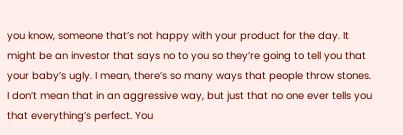you know, someone that’s not happy with your product for the day. It might be an investor that says no to you so they’re going to tell you that your baby’s ugly. I mean, there’s so many ways that people throw stones. I don’t mean that in an aggressive way, but just that no one ever tells you that everything’s perfect. You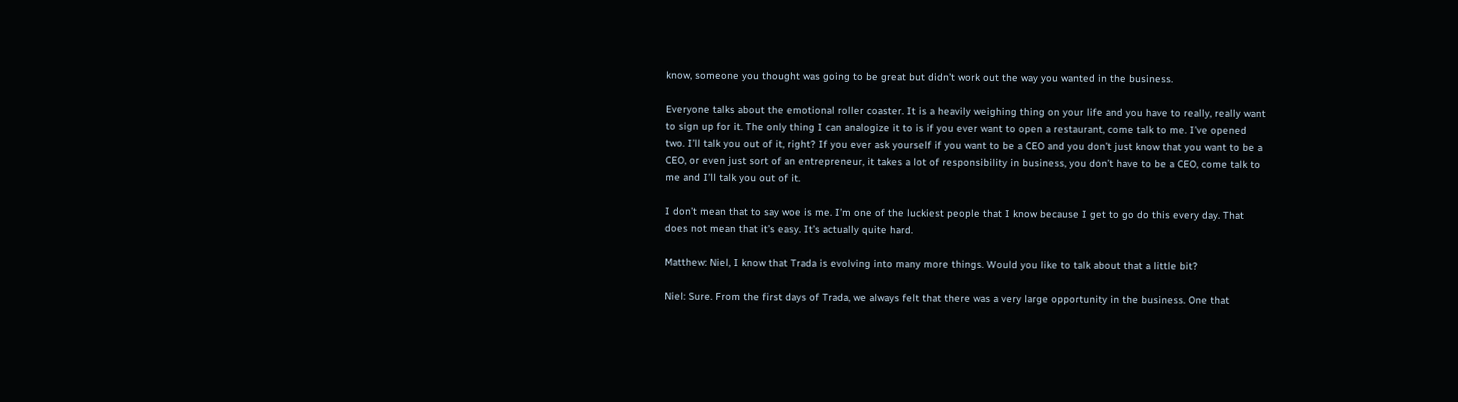know, someone you thought was going to be great but didn’t work out the way you wanted in the business.

Everyone talks about the emotional roller coaster. It is a heavily weighing thing on your life and you have to really, really want to sign up for it. The only thing I can analogize it to is if you ever want to open a restaurant, come talk to me. I’ve opened two. I’ll talk you out of it, right? If you ever ask yourself if you want to be a CEO and you don’t just know that you want to be a CEO, or even just sort of an entrepreneur, it takes a lot of responsibility in business, you don’t have to be a CEO, come talk to me and I’ll talk you out of it.

I don’t mean that to say woe is me. I’m one of the luckiest people that I know because I get to go do this every day. That does not mean that it’s easy. It’s actually quite hard.

Matthew: Niel, I know that Trada is evolving into many more things. Would you like to talk about that a little bit?

Niel: Sure. From the first days of Trada, we always felt that there was a very large opportunity in the business. One that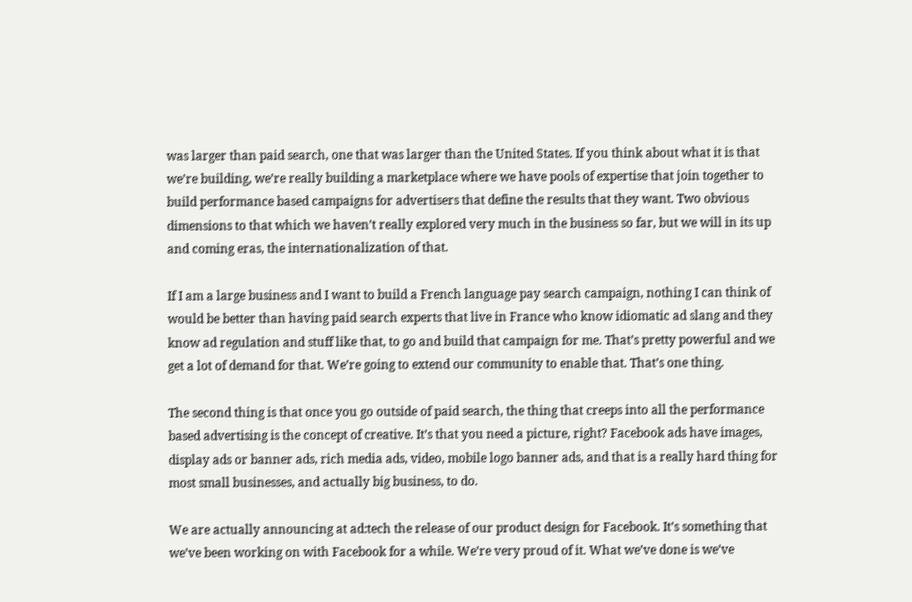was larger than paid search, one that was larger than the United States. If you think about what it is that we’re building, we’re really building a marketplace where we have pools of expertise that join together to build performance based campaigns for advertisers that define the results that they want. Two obvious dimensions to that which we haven’t really explored very much in the business so far, but we will in its up and coming eras, the internationalization of that.

If I am a large business and I want to build a French language pay search campaign, nothing I can think of would be better than having paid search experts that live in France who know idiomatic ad slang and they know ad regulation and stuff like that, to go and build that campaign for me. That’s pretty powerful and we get a lot of demand for that. We’re going to extend our community to enable that. That’s one thing.

The second thing is that once you go outside of paid search, the thing that creeps into all the performance based advertising is the concept of creative. It’s that you need a picture, right? Facebook ads have images, display ads or banner ads, rich media ads, video, mobile logo banner ads, and that is a really hard thing for most small businesses, and actually big business, to do.

We are actually announcing at ad:tech the release of our product design for Facebook. It’s something that we’ve been working on with Facebook for a while. We’re very proud of it. What we’ve done is we’ve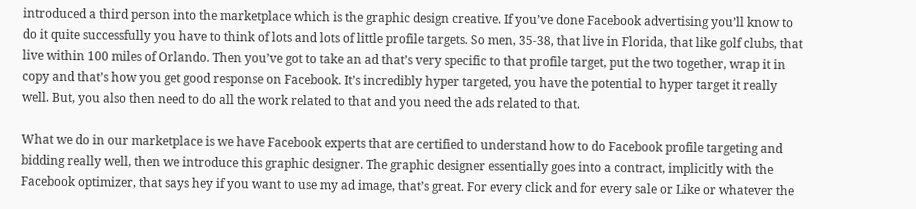introduced a third person into the marketplace which is the graphic design creative. If you’ve done Facebook advertising you’ll know to do it quite successfully you have to think of lots and lots of little profile targets. So men, 35-38, that live in Florida, that like golf clubs, that live within 100 miles of Orlando. Then you’ve got to take an ad that’s very specific to that profile target, put the two together, wrap it in copy and that’s how you get good response on Facebook. It’s incredibly hyper targeted, you have the potential to hyper target it really well. But, you also then need to do all the work related to that and you need the ads related to that.

What we do in our marketplace is we have Facebook experts that are certified to understand how to do Facebook profile targeting and bidding really well, then we introduce this graphic designer. The graphic designer essentially goes into a contract, implicitly with the Facebook optimizer, that says hey if you want to use my ad image, that’s great. For every click and for every sale or Like or whatever the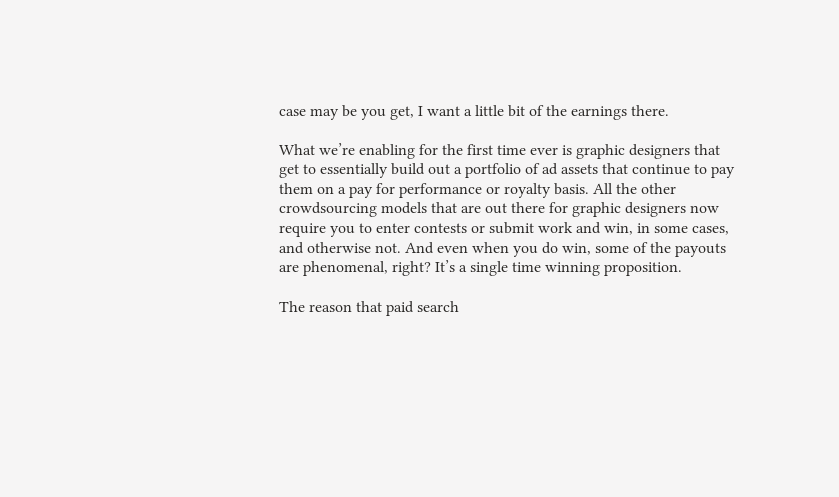case may be you get, I want a little bit of the earnings there.

What we’re enabling for the first time ever is graphic designers that get to essentially build out a portfolio of ad assets that continue to pay them on a pay for performance or royalty basis. All the other crowdsourcing models that are out there for graphic designers now require you to enter contests or submit work and win, in some cases, and otherwise not. And even when you do win, some of the payouts are phenomenal, right? It’s a single time winning proposition.

The reason that paid search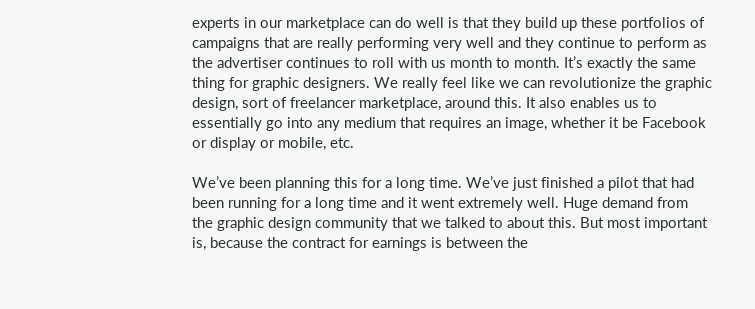experts in our marketplace can do well is that they build up these portfolios of campaigns that are really performing very well and they continue to perform as the advertiser continues to roll with us month to month. It’s exactly the same thing for graphic designers. We really feel like we can revolutionize the graphic design, sort of freelancer marketplace, around this. It also enables us to essentially go into any medium that requires an image, whether it be Facebook or display or mobile, etc.

We’ve been planning this for a long time. We’ve just finished a pilot that had been running for a long time and it went extremely well. Huge demand from the graphic design community that we talked to about this. But most important is, because the contract for earnings is between the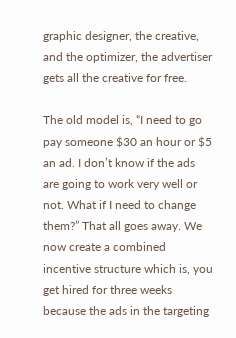graphic designer, the creative, and the optimizer, the advertiser gets all the creative for free.

The old model is, “I need to go pay someone $30 an hour or $5 an ad. I don’t know if the ads are going to work very well or not. What if I need to change them?” That all goes away. We now create a combined incentive structure which is, you get hired for three weeks because the ads in the targeting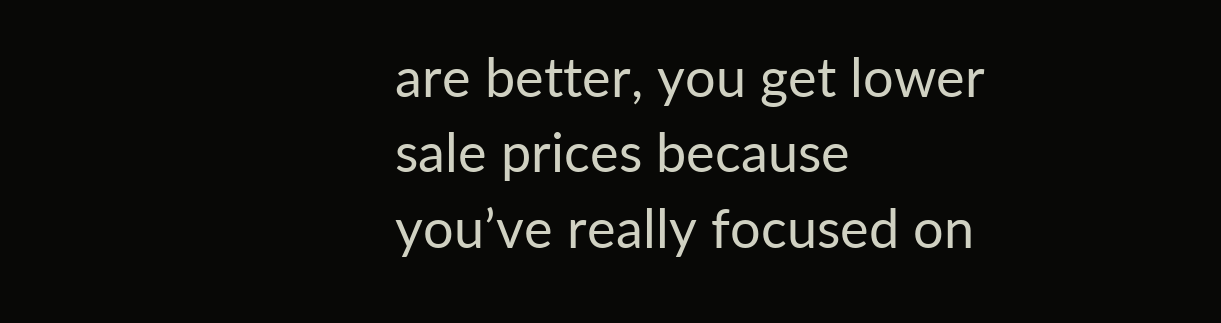are better, you get lower sale prices because you’ve really focused on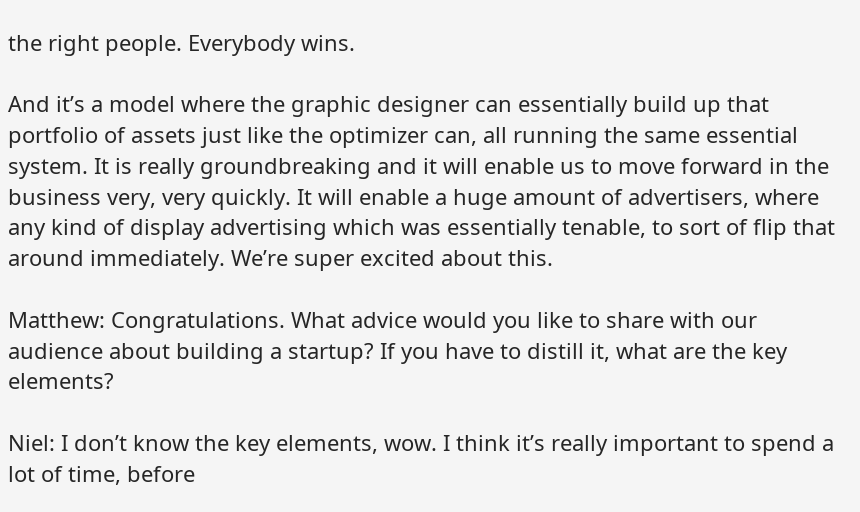the right people. Everybody wins.

And it’s a model where the graphic designer can essentially build up that portfolio of assets just like the optimizer can, all running the same essential system. It is really groundbreaking and it will enable us to move forward in the business very, very quickly. It will enable a huge amount of advertisers, where any kind of display advertising which was essentially tenable, to sort of flip that around immediately. We’re super excited about this.

Matthew: Congratulations. What advice would you like to share with our audience about building a startup? If you have to distill it, what are the key elements?

Niel: I don’t know the key elements, wow. I think it’s really important to spend a lot of time, before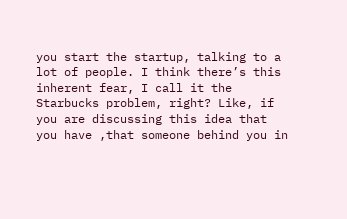you start the startup, talking to a lot of people. I think there’s this inherent fear, I call it the Starbucks problem, right? Like, if you are discussing this idea that you have ,that someone behind you in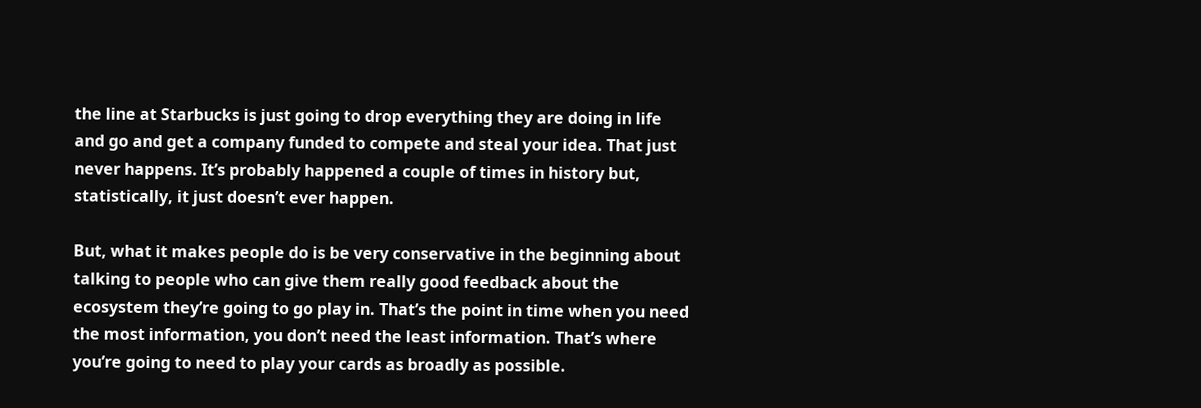the line at Starbucks is just going to drop everything they are doing in life and go and get a company funded to compete and steal your idea. That just never happens. It’s probably happened a couple of times in history but, statistically, it just doesn’t ever happen.

But, what it makes people do is be very conservative in the beginning about talking to people who can give them really good feedback about the ecosystem they’re going to go play in. That’s the point in time when you need the most information, you don’t need the least information. That’s where you’re going to need to play your cards as broadly as possible.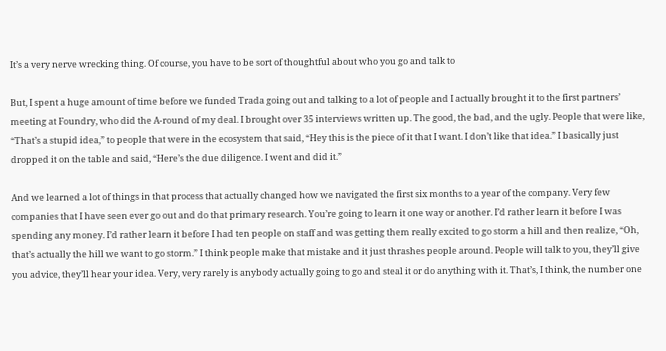It’s a very nerve wrecking thing. Of course, you have to be sort of thoughtful about who you go and talk to

But, I spent a huge amount of time before we funded Trada going out and talking to a lot of people and I actually brought it to the first partners’ meeting at Foundry, who did the A-round of my deal. I brought over 35 interviews written up. The good, the bad, and the ugly. People that were like, “That’s a stupid idea,” to people that were in the ecosystem that said, “Hey this is the piece of it that I want. I don’t like that idea.” I basically just dropped it on the table and said, “Here’s the due diligence. I went and did it.”

And we learned a lot of things in that process that actually changed how we navigated the first six months to a year of the company. Very few companies that I have seen ever go out and do that primary research. You’re going to learn it one way or another. I’d rather learn it before I was spending any money. I’d rather learn it before I had ten people on staff and was getting them really excited to go storm a hill and then realize, “Oh, that’s actually the hill we want to go storm.” I think people make that mistake and it just thrashes people around. People will talk to you, they’ll give you advice, they’ll hear your idea. Very, very rarely is anybody actually going to go and steal it or do anything with it. That’s, I think, the number one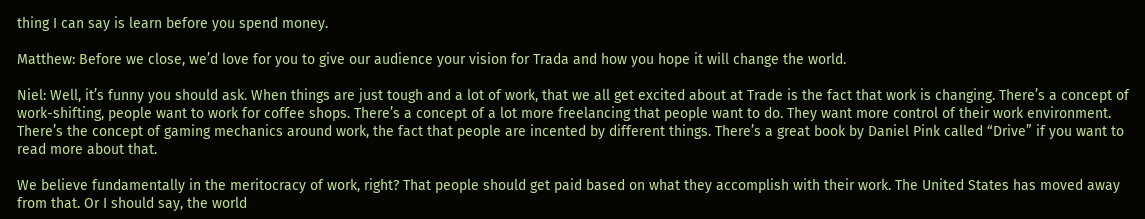thing I can say is learn before you spend money.

Matthew: Before we close, we’d love for you to give our audience your vision for Trada and how you hope it will change the world.

Niel: Well, it’s funny you should ask. When things are just tough and a lot of work, that we all get excited about at Trade is the fact that work is changing. There’s a concept of work-shifting, people want to work for coffee shops. There’s a concept of a lot more freelancing that people want to do. They want more control of their work environment. There’s the concept of gaming mechanics around work, the fact that people are incented by different things. There’s a great book by Daniel Pink called “Drive” if you want to read more about that.

We believe fundamentally in the meritocracy of work, right? That people should get paid based on what they accomplish with their work. The United States has moved away from that. Or I should say, the world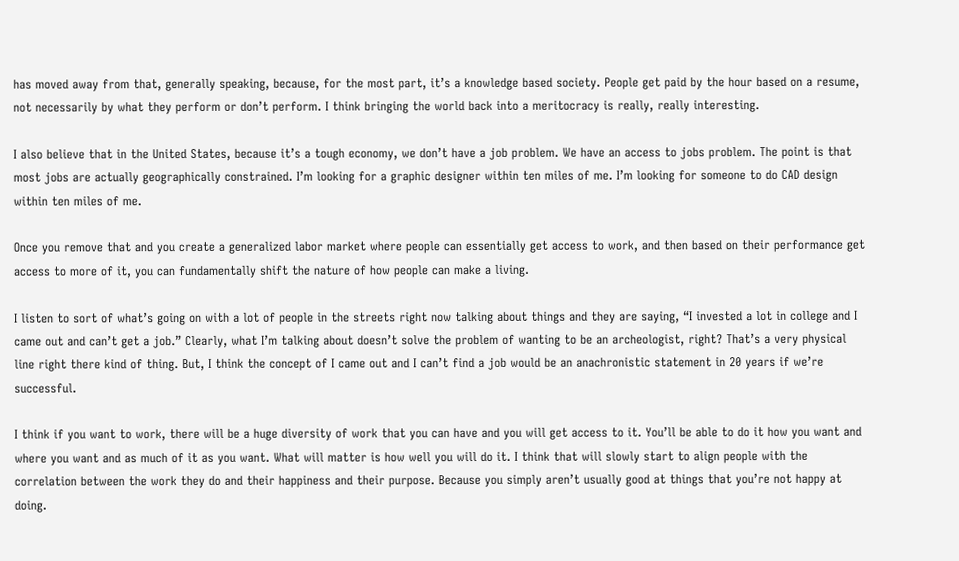has moved away from that, generally speaking, because, for the most part, it’s a knowledge based society. People get paid by the hour based on a resume, not necessarily by what they perform or don’t perform. I think bringing the world back into a meritocracy is really, really interesting.

I also believe that in the United States, because it’s a tough economy, we don’t have a job problem. We have an access to jobs problem. The point is that most jobs are actually geographically constrained. I’m looking for a graphic designer within ten miles of me. I’m looking for someone to do CAD design within ten miles of me.

Once you remove that and you create a generalized labor market where people can essentially get access to work, and then based on their performance get access to more of it, you can fundamentally shift the nature of how people can make a living.

I listen to sort of what’s going on with a lot of people in the streets right now talking about things and they are saying, “I invested a lot in college and I came out and can’t get a job.” Clearly, what I’m talking about doesn’t solve the problem of wanting to be an archeologist, right? That’s a very physical line right there kind of thing. But, I think the concept of I came out and I can’t find a job would be an anachronistic statement in 20 years if we’re successful.

I think if you want to work, there will be a huge diversity of work that you can have and you will get access to it. You’ll be able to do it how you want and where you want and as much of it as you want. What will matter is how well you will do it. I think that will slowly start to align people with the correlation between the work they do and their happiness and their purpose. Because you simply aren’t usually good at things that you’re not happy at doing.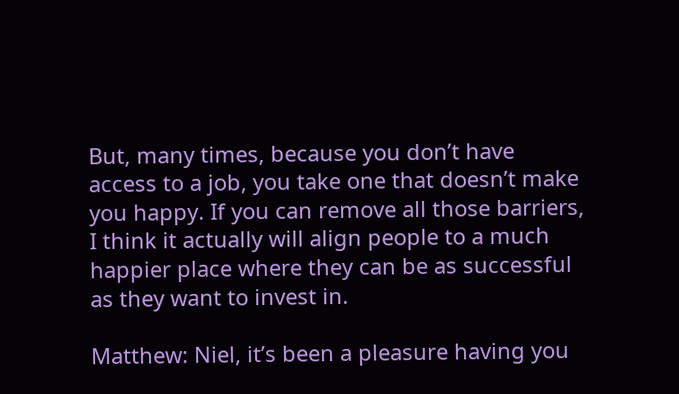But, many times, because you don’t have access to a job, you take one that doesn’t make you happy. If you can remove all those barriers, I think it actually will align people to a much happier place where they can be as successful as they want to invest in.

Matthew: Niel, it’s been a pleasure having you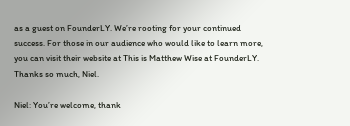as a guest on FounderLY. We’re rooting for your continued success. For those in our audience who would like to learn more, you can visit their website at This is Matthew Wise at FounderLY. Thanks so much, Niel.

Niel: You’re welcome, thank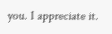you. I appreciate it.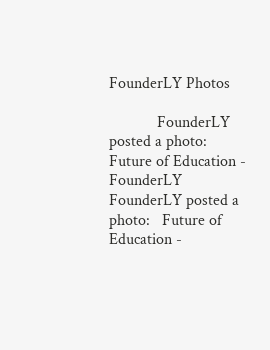FounderLY Photos

            FounderLY posted a photo:   Future of Education - FounderLY         FounderLY posted a photo:   Future of Education -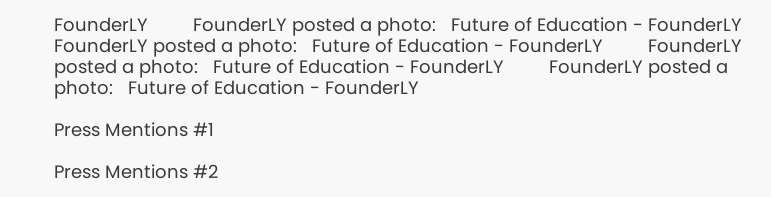FounderLY         FounderLY posted a photo:   Future of Education - FounderLY         FounderLY posted a photo:   Future of Education - FounderLY         FounderLY posted a photo:   Future of Education - FounderLY         FounderLY posted a photo:   Future of Education - FounderLY

Press Mentions #1

Press Mentions #2